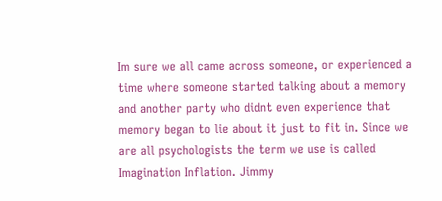Im sure we all came across someone, or experienced a time where someone started talking about a memory and another party who didnt even experience that memory began to lie about it just to fit in. Since we are all psychologists the term we use is called Imagination Inflation. Jimmy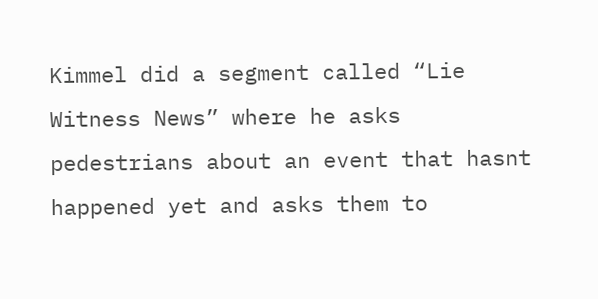Kimmel did a segment called “Lie Witness News” where he asks pedestrians about an event that hasnt happened yet and asks them to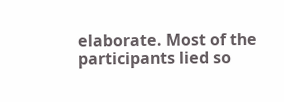elaborate. Most of the participants lied so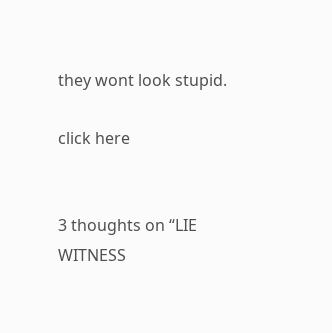they wont look stupid.

click here


3 thoughts on “LIE WITNESS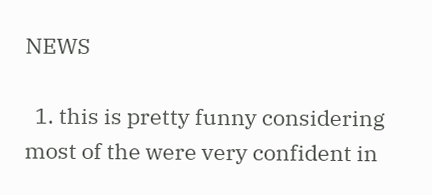NEWS

  1. this is pretty funny considering most of the were very confident in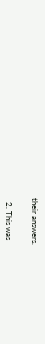their answers.


  2. This was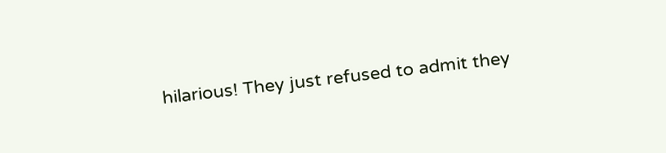hilarious! They just refused to admit they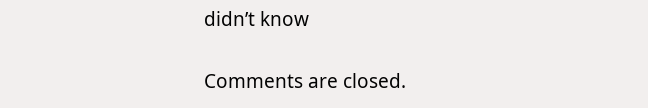didn’t know


Comments are closed.